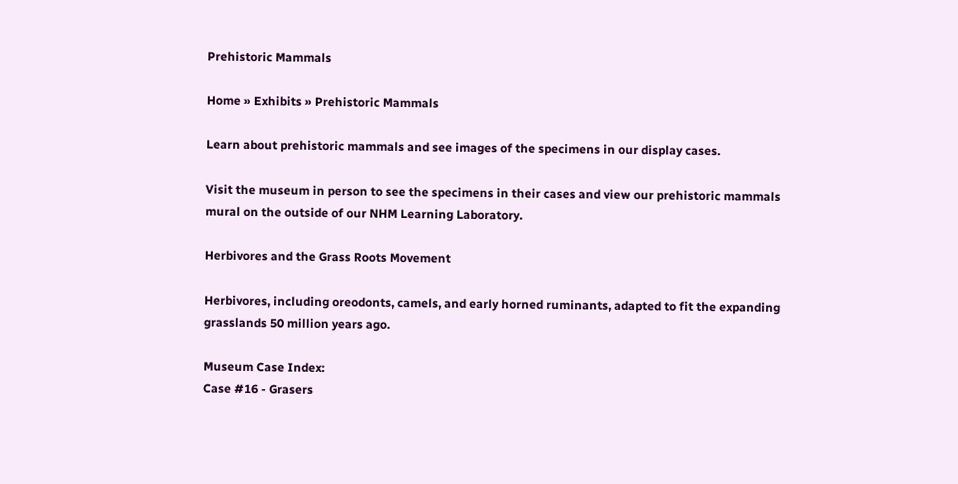Prehistoric Mammals

Home » Exhibits » Prehistoric Mammals

Learn about prehistoric mammals and see images of the specimens in our display cases.

Visit the museum in person to see the specimens in their cases and view our prehistoric mammals mural on the outside of our NHM Learning Laboratory.

Herbivores and the Grass Roots Movement

Herbivores, including oreodonts, camels, and early horned ruminants, adapted to fit the expanding grasslands 50 million years ago.

Museum Case Index:
Case #16 - Grasers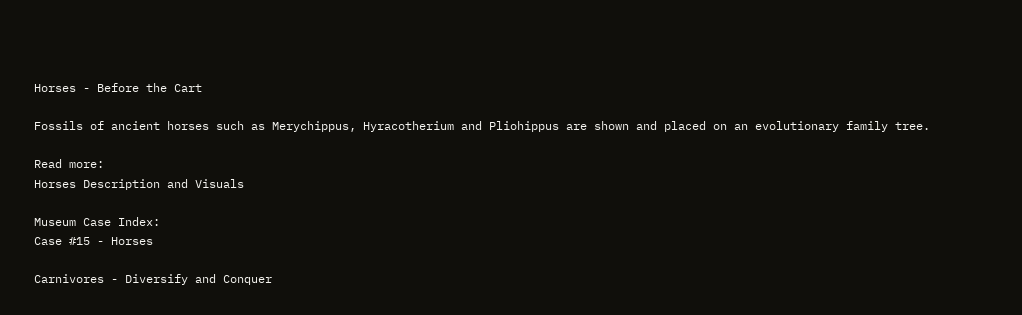Horses - Before the Cart

Fossils of ancient horses such as Merychippus, Hyracotherium and Pliohippus are shown and placed on an evolutionary family tree.

Read more:
Horses Description and Visuals

Museum Case Index:
Case #15 - Horses

Carnivores - Diversify and Conquer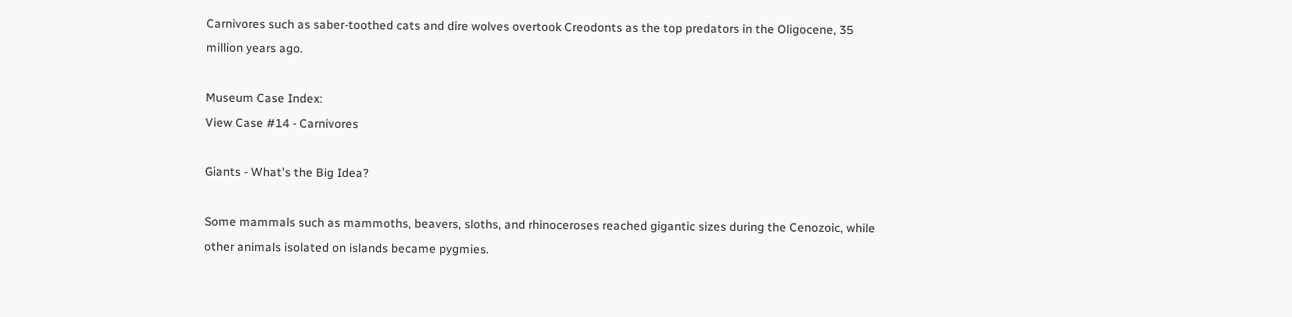Carnivores such as saber-toothed cats and dire wolves overtook Creodonts as the top predators in the Oligocene, 35 million years ago.

Museum Case Index:
View Case #14 - Carnivores

Giants - What's the Big Idea?

Some mammals such as mammoths, beavers, sloths, and rhinoceroses reached gigantic sizes during the Cenozoic, while other animals isolated on islands became pygmies.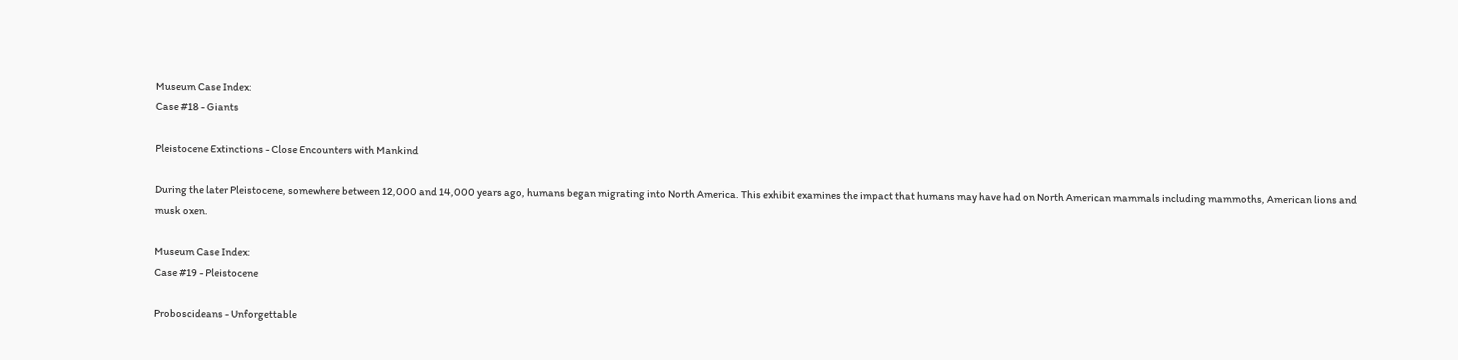Museum Case Index:
Case #18 - Giants

Pleistocene Extinctions - Close Encounters with Mankind

During the later Pleistocene, somewhere between 12,000 and 14,000 years ago, humans began migrating into North America. This exhibit examines the impact that humans may have had on North American mammals including mammoths, American lions and musk oxen.

Museum Case Index:
Case #19 - Pleistocene

Proboscideans - Unforgettable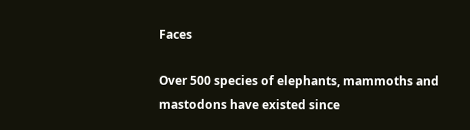Faces

Over 500 species of elephants, mammoths and mastodons have existed since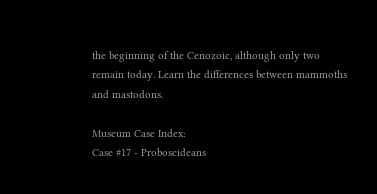the beginning of the Cenozoic, although only two remain today. Learn the differences between mammoths and mastodons.

Museum Case Index:
Case #17 - Proboscideans